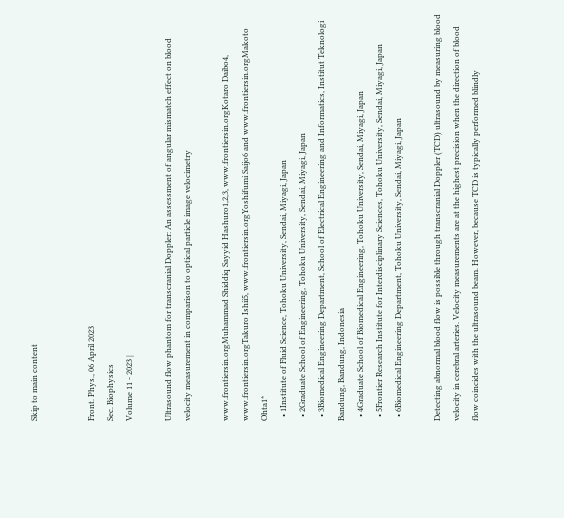Skip to main content


Front. Phys., 06 April 2023
Sec. Biophysics
Volume 11 - 2023 |

Ultrasound flow phantom for transcranial Doppler: An assessment of angular mismatch effect on blood velocity measurement in comparison to optical particle image velocimetry

www.frontiersin.orgMuhammad Shiddiq Sayyid Hashuro1,2,3, www.frontiersin.orgKotaro Daibo4, www.frontiersin.orgTakuro Ishii5, www.frontiersin.orgYoshifumi Saijo6 and www.frontiersin.orgMakoto Ohta1*
  • 1Institute of Fluid Science, Tohoku University, Sendai, Miyagi, Japan
  • 2Graduate School of Engineering, Tohoku University, Sendai, Miyagi, Japan
  • 3Biomedical Engineering Department, School of Electrical Engineering and Informatics, Institut Teknologi Bandung, Bandung, Indonesia
  • 4Graduate School of Biomedical Engineering, Tohoku University, Sendai, Miyagi, Japan
  • 5Frontier Research Institute for Interdisciplinary Sciences, Tohoku University, Sendai, Miyagi, Japan
  • 6Biomedical Engineering Department, Tohoku University, Sendai, Miyagi, Japan

Detecting abnormal blood flow is possible through transcranial Doppler (TCD) ultrasound by measuring blood velocity in cerebral arteries. Velocity measurements are at the highest precision when the direction of blood flow coincides with the ultrasound beam. However, because TCD is typically performed blindly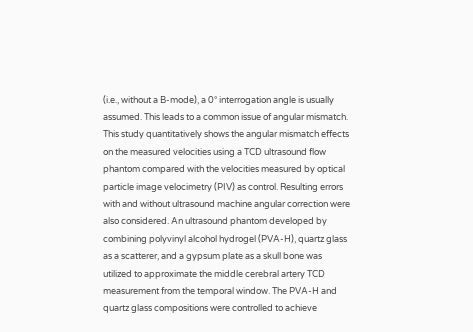(i.e., without a B-mode), a 0° interrogation angle is usually assumed. This leads to a common issue of angular mismatch. This study quantitatively shows the angular mismatch effects on the measured velocities using a TCD ultrasound flow phantom compared with the velocities measured by optical particle image velocimetry (PIV) as control. Resulting errors with and without ultrasound machine angular correction were also considered. An ultrasound phantom developed by combining polyvinyl alcohol hydrogel (PVA-H), quartz glass as a scatterer, and a gypsum plate as a skull bone was utilized to approximate the middle cerebral artery TCD measurement from the temporal window. The PVA-H and quartz glass compositions were controlled to achieve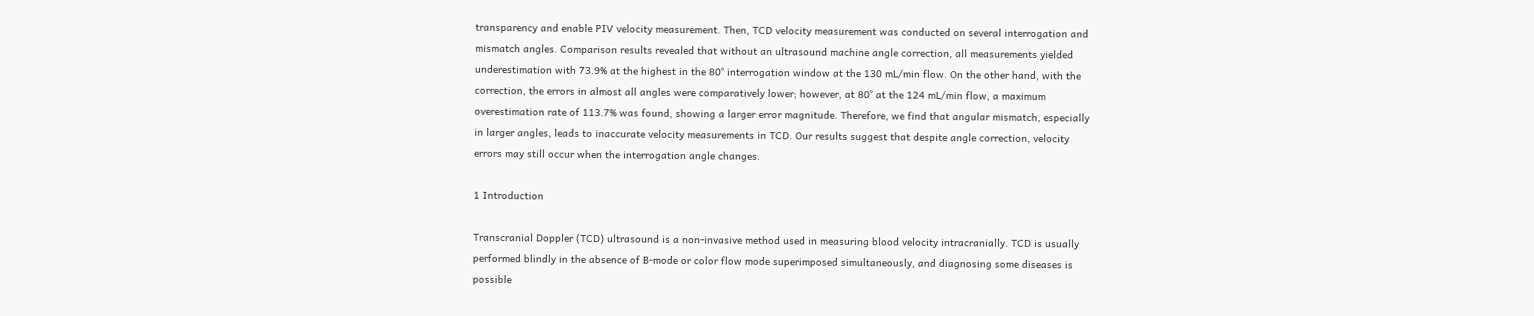transparency and enable PIV velocity measurement. Then, TCD velocity measurement was conducted on several interrogation and mismatch angles. Comparison results revealed that without an ultrasound machine angle correction, all measurements yielded underestimation with 73.9% at the highest in the 80° interrogation window at the 130 mL/min flow. On the other hand, with the correction, the errors in almost all angles were comparatively lower; however, at 80° at the 124 mL/min flow, a maximum overestimation rate of 113.7% was found, showing a larger error magnitude. Therefore, we find that angular mismatch, especially in larger angles, leads to inaccurate velocity measurements in TCD. Our results suggest that despite angle correction, velocity errors may still occur when the interrogation angle changes.

1 Introduction

Transcranial Doppler (TCD) ultrasound is a non-invasive method used in measuring blood velocity intracranially. TCD is usually performed blindly in the absence of B-mode or color flow mode superimposed simultaneously, and diagnosing some diseases is possible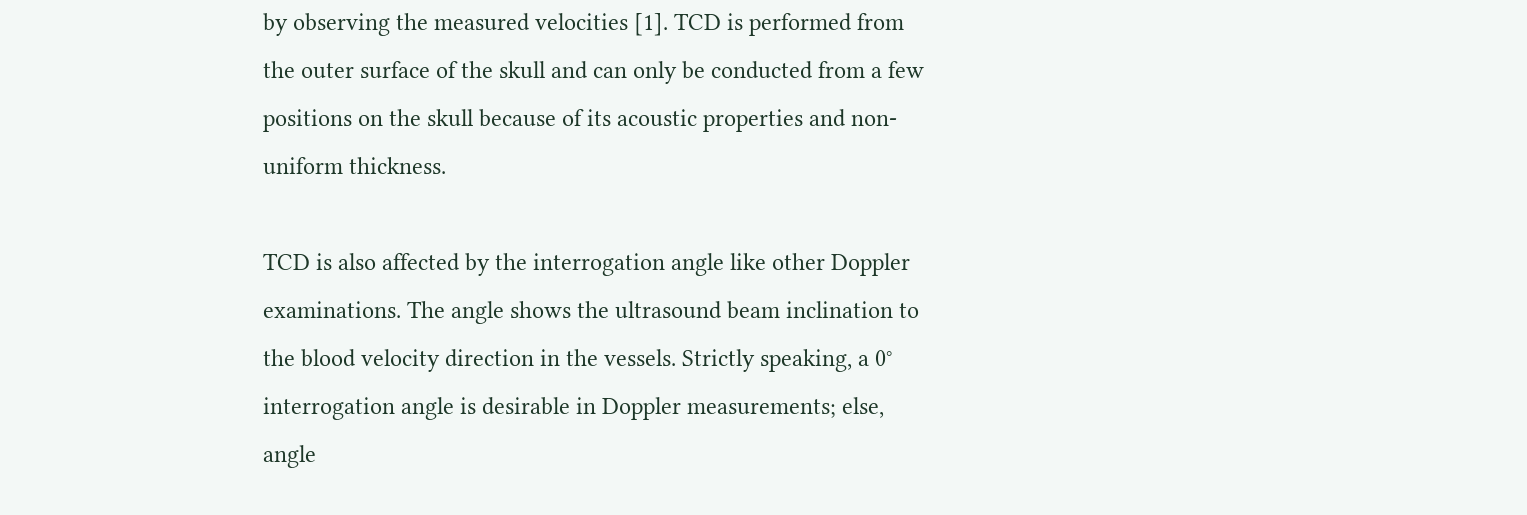by observing the measured velocities [1]. TCD is performed from the outer surface of the skull and can only be conducted from a few positions on the skull because of its acoustic properties and non-uniform thickness.

TCD is also affected by the interrogation angle like other Doppler examinations. The angle shows the ultrasound beam inclination to the blood velocity direction in the vessels. Strictly speaking, a 0° interrogation angle is desirable in Doppler measurements; else, angle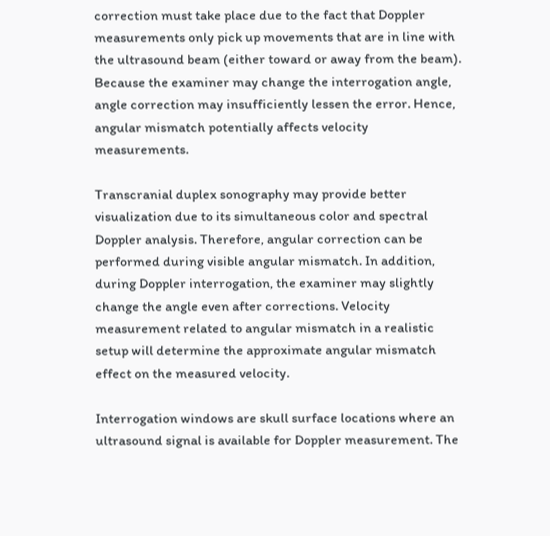correction must take place due to the fact that Doppler measurements only pick up movements that are in line with the ultrasound beam (either toward or away from the beam). Because the examiner may change the interrogation angle, angle correction may insufficiently lessen the error. Hence, angular mismatch potentially affects velocity measurements.

Transcranial duplex sonography may provide better visualization due to its simultaneous color and spectral Doppler analysis. Therefore, angular correction can be performed during visible angular mismatch. In addition, during Doppler interrogation, the examiner may slightly change the angle even after corrections. Velocity measurement related to angular mismatch in a realistic setup will determine the approximate angular mismatch effect on the measured velocity.

Interrogation windows are skull surface locations where an ultrasound signal is available for Doppler measurement. The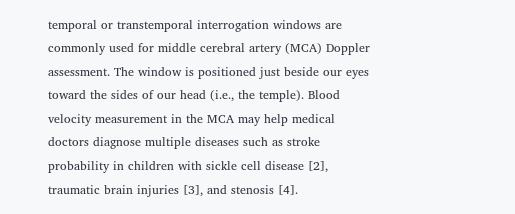temporal or transtemporal interrogation windows are commonly used for middle cerebral artery (MCA) Doppler assessment. The window is positioned just beside our eyes toward the sides of our head (i.e., the temple). Blood velocity measurement in the MCA may help medical doctors diagnose multiple diseases such as stroke probability in children with sickle cell disease [2], traumatic brain injuries [3], and stenosis [4].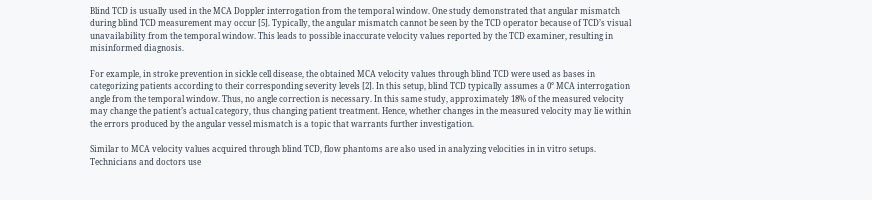Blind TCD is usually used in the MCA Doppler interrogation from the temporal window. One study demonstrated that angular mismatch during blind TCD measurement may occur [5]. Typically, the angular mismatch cannot be seen by the TCD operator because of TCD’s visual unavailability from the temporal window. This leads to possible inaccurate velocity values reported by the TCD examiner, resulting in misinformed diagnosis.

For example, in stroke prevention in sickle cell disease, the obtained MCA velocity values through blind TCD were used as bases in categorizing patients according to their corresponding severity levels [2]. In this setup, blind TCD typically assumes a 0° MCA interrogation angle from the temporal window. Thus, no angle correction is necessary. In this same study, approximately 18% of the measured velocity may change the patient’s actual category, thus changing patient treatment. Hence, whether changes in the measured velocity may lie within the errors produced by the angular vessel mismatch is a topic that warrants further investigation.

Similar to MCA velocity values acquired through blind TCD, flow phantoms are also used in analyzing velocities in in vitro setups. Technicians and doctors use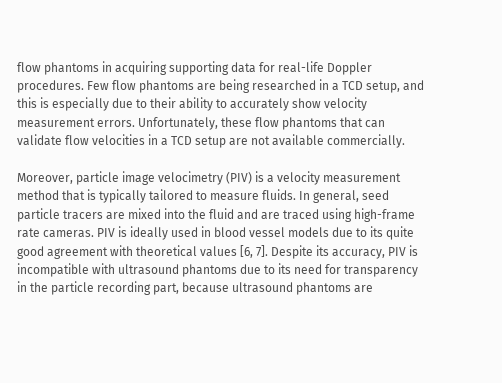flow phantoms in acquiring supporting data for real-life Doppler procedures. Few flow phantoms are being researched in a TCD setup, and this is especially due to their ability to accurately show velocity measurement errors. Unfortunately, these flow phantoms that can validate flow velocities in a TCD setup are not available commercially.

Moreover, particle image velocimetry (PIV) is a velocity measurement method that is typically tailored to measure fluids. In general, seed particle tracers are mixed into the fluid and are traced using high-frame rate cameras. PIV is ideally used in blood vessel models due to its quite good agreement with theoretical values [6, 7]. Despite its accuracy, PIV is incompatible with ultrasound phantoms due to its need for transparency in the particle recording part, because ultrasound phantoms are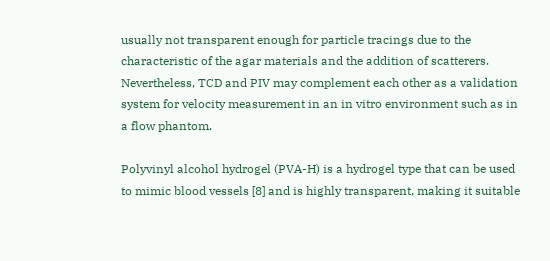usually not transparent enough for particle tracings due to the characteristic of the agar materials and the addition of scatterers. Nevertheless, TCD and PIV may complement each other as a validation system for velocity measurement in an in vitro environment such as in a flow phantom.

Polyvinyl alcohol hydrogel (PVA-H) is a hydrogel type that can be used to mimic blood vessels [8] and is highly transparent, making it suitable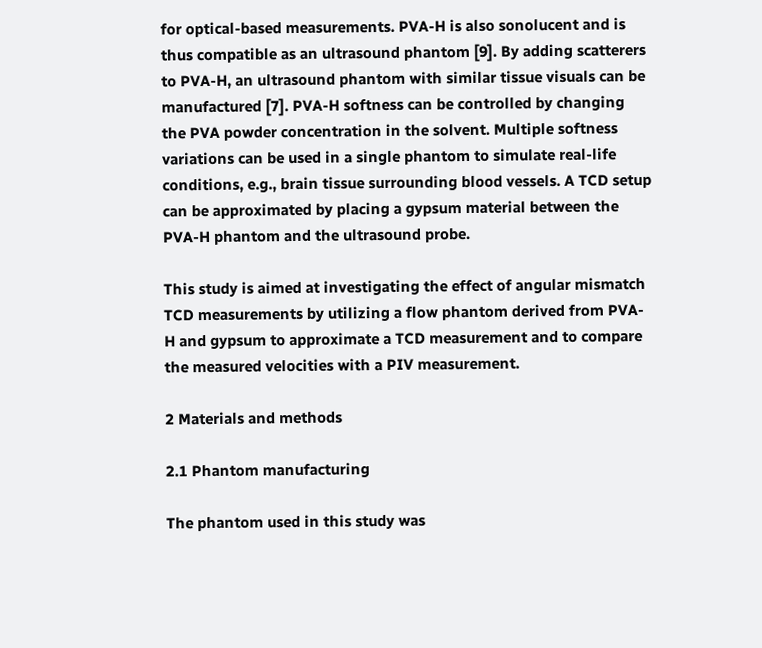for optical-based measurements. PVA-H is also sonolucent and is thus compatible as an ultrasound phantom [9]. By adding scatterers to PVA-H, an ultrasound phantom with similar tissue visuals can be manufactured [7]. PVA-H softness can be controlled by changing the PVA powder concentration in the solvent. Multiple softness variations can be used in a single phantom to simulate real-life conditions, e.g., brain tissue surrounding blood vessels. A TCD setup can be approximated by placing a gypsum material between the PVA-H phantom and the ultrasound probe.

This study is aimed at investigating the effect of angular mismatch TCD measurements by utilizing a flow phantom derived from PVA-H and gypsum to approximate a TCD measurement and to compare the measured velocities with a PIV measurement.

2 Materials and methods

2.1 Phantom manufacturing

The phantom used in this study was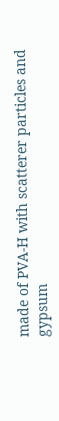made of PVA-H with scatterer particles and gypsum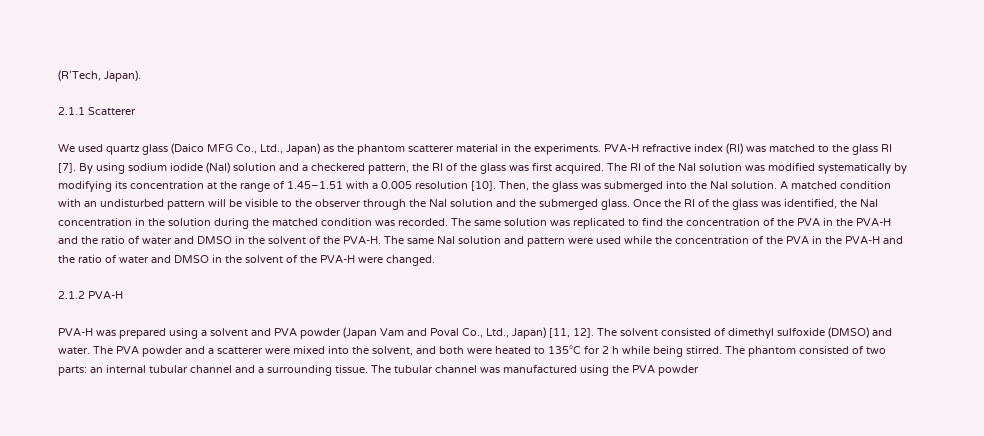(R’Tech, Japan).

2.1.1 Scatterer

We used quartz glass (Daico MFG Co., Ltd., Japan) as the phantom scatterer material in the experiments. PVA-H refractive index (RI) was matched to the glass RI [7]. By using sodium iodide (NaI) solution and a checkered pattern, the RI of the glass was first acquired. The RI of the NaI solution was modified systematically by modifying its concentration at the range of 1.45–1.51 with a 0.005 resolution [10]. Then, the glass was submerged into the NaI solution. A matched condition with an undisturbed pattern will be visible to the observer through the NaI solution and the submerged glass. Once the RI of the glass was identified, the NaI concentration in the solution during the matched condition was recorded. The same solution was replicated to find the concentration of the PVA in the PVA-H and the ratio of water and DMSO in the solvent of the PVA-H. The same NaI solution and pattern were used while the concentration of the PVA in the PVA-H and the ratio of water and DMSO in the solvent of the PVA-H were changed.

2.1.2 PVA-H

PVA-H was prepared using a solvent and PVA powder (Japan Vam and Poval Co., Ltd., Japan) [11, 12]. The solvent consisted of dimethyl sulfoxide (DMSO) and water. The PVA powder and a scatterer were mixed into the solvent, and both were heated to 135°C for 2 h while being stirred. The phantom consisted of two parts: an internal tubular channel and a surrounding tissue. The tubular channel was manufactured using the PVA powder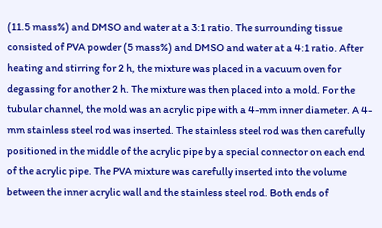(11.5 mass%) and DMSO and water at a 3:1 ratio. The surrounding tissue consisted of PVA powder (5 mass%) and DMSO and water at a 4:1 ratio. After heating and stirring for 2 h, the mixture was placed in a vacuum oven for degassing for another 2 h. The mixture was then placed into a mold. For the tubular channel, the mold was an acrylic pipe with a 4-mm inner diameter. A 4-mm stainless steel rod was inserted. The stainless steel rod was then carefully positioned in the middle of the acrylic pipe by a special connector on each end of the acrylic pipe. The PVA mixture was carefully inserted into the volume between the inner acrylic wall and the stainless steel rod. Both ends of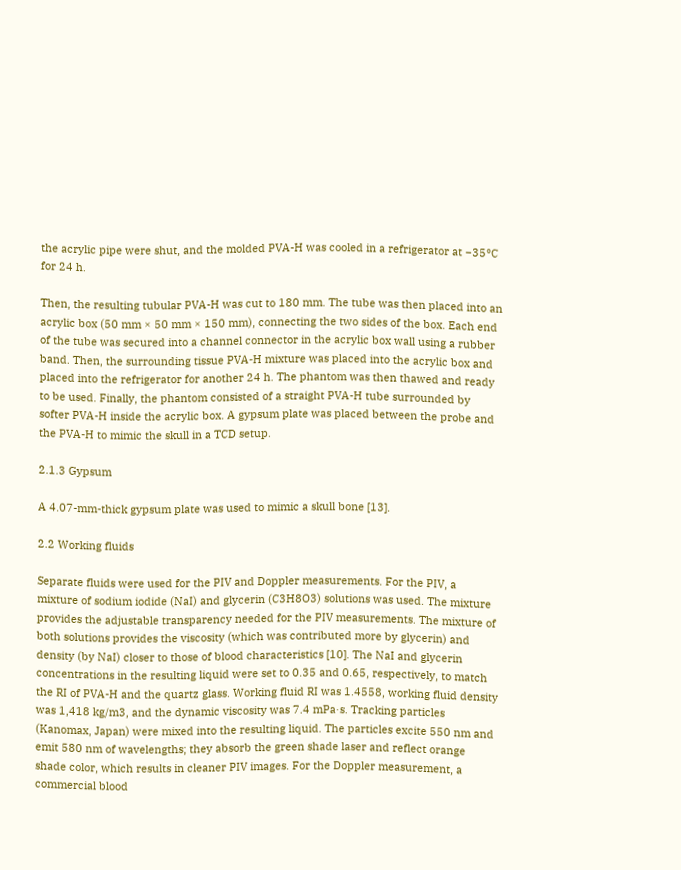the acrylic pipe were shut, and the molded PVA-H was cooled in a refrigerator at −35°C for 24 h.

Then, the resulting tubular PVA-H was cut to 180 mm. The tube was then placed into an acrylic box (50 mm × 50 mm × 150 mm), connecting the two sides of the box. Each end of the tube was secured into a channel connector in the acrylic box wall using a rubber band. Then, the surrounding tissue PVA-H mixture was placed into the acrylic box and placed into the refrigerator for another 24 h. The phantom was then thawed and ready to be used. Finally, the phantom consisted of a straight PVA-H tube surrounded by softer PVA-H inside the acrylic box. A gypsum plate was placed between the probe and the PVA-H to mimic the skull in a TCD setup.

2.1.3 Gypsum

A 4.07-mm-thick gypsum plate was used to mimic a skull bone [13].

2.2 Working fluids

Separate fluids were used for the PIV and Doppler measurements. For the PIV, a mixture of sodium iodide (NaI) and glycerin (C3H8O3) solutions was used. The mixture provides the adjustable transparency needed for the PIV measurements. The mixture of both solutions provides the viscosity (which was contributed more by glycerin) and density (by NaI) closer to those of blood characteristics [10]. The NaI and glycerin concentrations in the resulting liquid were set to 0.35 and 0.65, respectively, to match the RI of PVA-H and the quartz glass. Working fluid RI was 1.4558, working fluid density was 1,418 kg/m3, and the dynamic viscosity was 7.4 mPa·s. Tracking particles (Kanomax, Japan) were mixed into the resulting liquid. The particles excite 550 nm and emit 580 nm of wavelengths; they absorb the green shade laser and reflect orange shade color, which results in cleaner PIV images. For the Doppler measurement, a commercial blood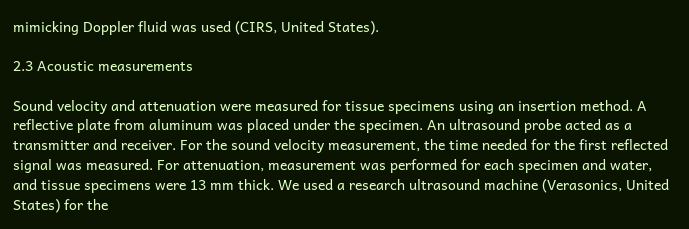mimicking Doppler fluid was used (CIRS, United States).

2.3 Acoustic measurements

Sound velocity and attenuation were measured for tissue specimens using an insertion method. A reflective plate from aluminum was placed under the specimen. An ultrasound probe acted as a transmitter and receiver. For the sound velocity measurement, the time needed for the first reflected signal was measured. For attenuation, measurement was performed for each specimen and water, and tissue specimens were 13 mm thick. We used a research ultrasound machine (Verasonics, United States) for the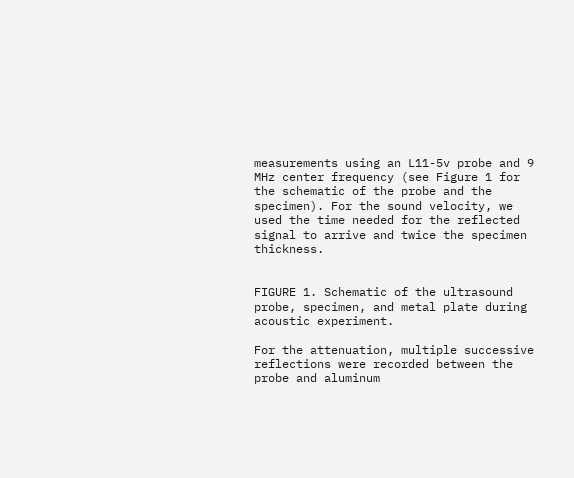measurements using an L11-5v probe and 9 MHz center frequency (see Figure 1 for the schematic of the probe and the specimen). For the sound velocity, we used the time needed for the reflected signal to arrive and twice the specimen thickness.


FIGURE 1. Schematic of the ultrasound probe, specimen, and metal plate during acoustic experiment.

For the attenuation, multiple successive reflections were recorded between the probe and aluminum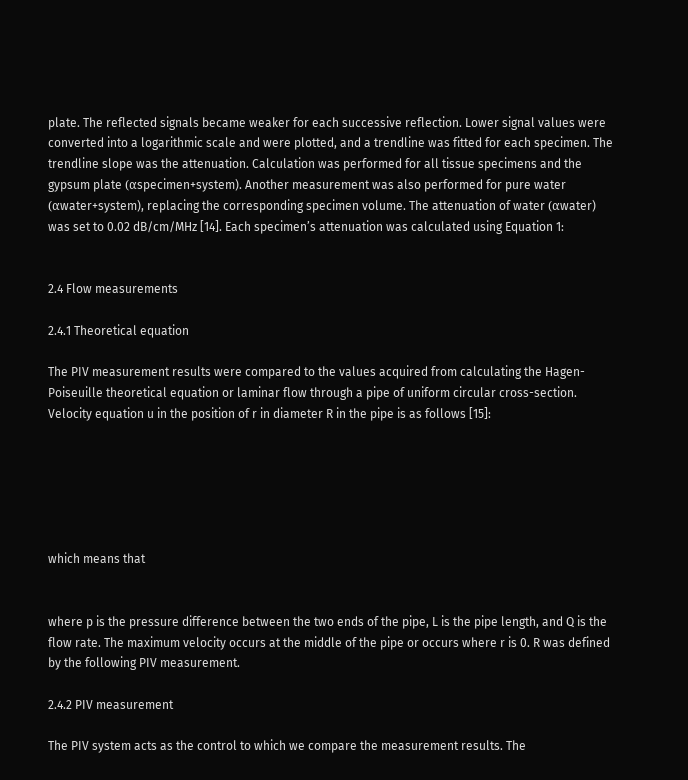plate. The reflected signals became weaker for each successive reflection. Lower signal values were converted into a logarithmic scale and were plotted, and a trendline was fitted for each specimen. The trendline slope was the attenuation. Calculation was performed for all tissue specimens and the gypsum plate (αspecimen+system). Another measurement was also performed for pure water (αwater+system), replacing the corresponding specimen volume. The attenuation of water (αwater) was set to 0.02 dB/cm/MHz [14]. Each specimen’s attenuation was calculated using Equation 1:


2.4 Flow measurements

2.4.1 Theoretical equation

The PIV measurement results were compared to the values acquired from calculating the Hagen-Poiseuille theoretical equation or laminar flow through a pipe of uniform circular cross-section. Velocity equation u in the position of r in diameter R in the pipe is as follows [15]:






which means that


where p is the pressure difference between the two ends of the pipe, L is the pipe length, and Q is the flow rate. The maximum velocity occurs at the middle of the pipe or occurs where r is 0. R was defined by the following PIV measurement.

2.4.2 PIV measurement

The PIV system acts as the control to which we compare the measurement results. The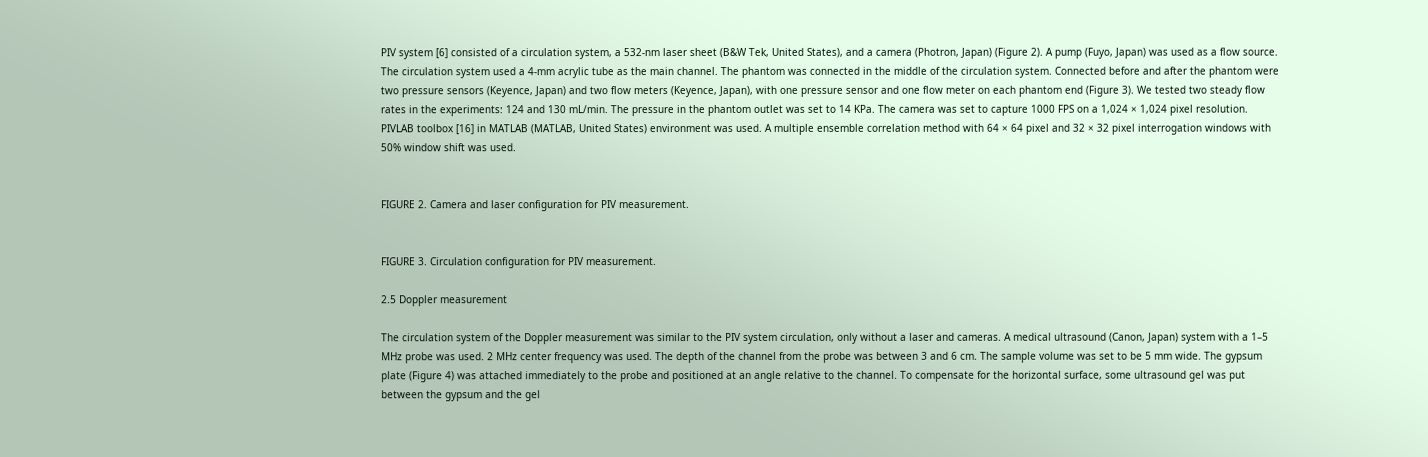PIV system [6] consisted of a circulation system, a 532-nm laser sheet (B&W Tek, United States), and a camera (Photron, Japan) (Figure 2). A pump (Fuyo, Japan) was used as a flow source. The circulation system used a 4-mm acrylic tube as the main channel. The phantom was connected in the middle of the circulation system. Connected before and after the phantom were two pressure sensors (Keyence, Japan) and two flow meters (Keyence, Japan), with one pressure sensor and one flow meter on each phantom end (Figure 3). We tested two steady flow rates in the experiments: 124 and 130 mL/min. The pressure in the phantom outlet was set to 14 KPa. The camera was set to capture 1000 FPS on a 1,024 × 1,024 pixel resolution. PIVLAB toolbox [16] in MATLAB (MATLAB, United States) environment was used. A multiple ensemble correlation method with 64 × 64 pixel and 32 × 32 pixel interrogation windows with 50% window shift was used.


FIGURE 2. Camera and laser configuration for PIV measurement.


FIGURE 3. Circulation configuration for PIV measurement.

2.5 Doppler measurement

The circulation system of the Doppler measurement was similar to the PIV system circulation, only without a laser and cameras. A medical ultrasound (Canon, Japan) system with a 1–5 MHz probe was used. 2 MHz center frequency was used. The depth of the channel from the probe was between 3 and 6 cm. The sample volume was set to be 5 mm wide. The gypsum plate (Figure 4) was attached immediately to the probe and positioned at an angle relative to the channel. To compensate for the horizontal surface, some ultrasound gel was put between the gypsum and the gel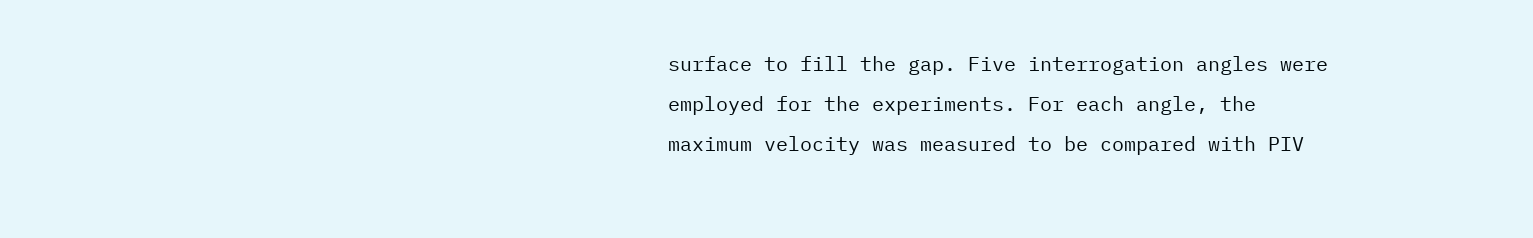surface to fill the gap. Five interrogation angles were employed for the experiments. For each angle, the maximum velocity was measured to be compared with PIV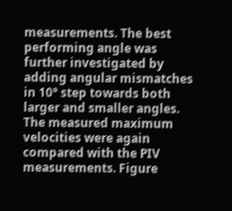measurements. The best performing angle was further investigated by adding angular mismatches in 10° step towards both larger and smaller angles. The measured maximum velocities were again compared with the PIV measurements. Figure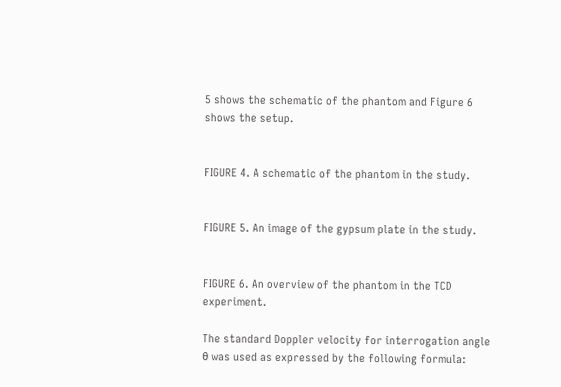5 shows the schematic of the phantom and Figure 6 shows the setup.


FIGURE 4. A schematic of the phantom in the study.


FIGURE 5. An image of the gypsum plate in the study.


FIGURE 6. An overview of the phantom in the TCD experiment.

The standard Doppler velocity for interrogation angle θ was used as expressed by the following formula: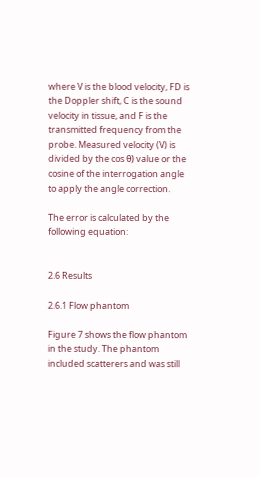where V is the blood velocity, FD is the Doppler shift, C is the sound velocity in tissue, and F is the transmitted frequency from the probe. Measured velocity (V) is divided by the cos θ) value or the cosine of the interrogation angle to apply the angle correction.

The error is calculated by the following equation:


2.6 Results

2.6.1 Flow phantom

Figure 7 shows the flow phantom in the study. The phantom included scatterers and was still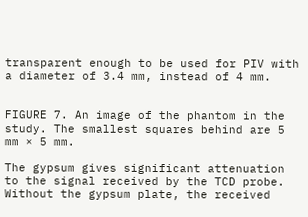transparent enough to be used for PIV with a diameter of 3.4 mm, instead of 4 mm.


FIGURE 7. An image of the phantom in the study. The smallest squares behind are 5 mm × 5 mm.

The gypsum gives significant attenuation to the signal received by the TCD probe. Without the gypsum plate, the received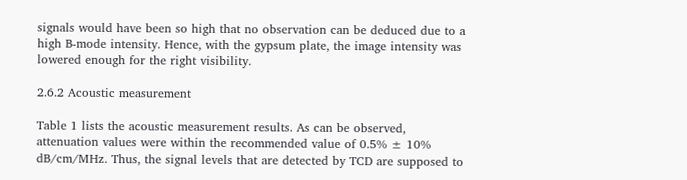signals would have been so high that no observation can be deduced due to a high B-mode intensity. Hence, with the gypsum plate, the image intensity was lowered enough for the right visibility.

2.6.2 Acoustic measurement

Table 1 lists the acoustic measurement results. As can be observed, attenuation values were within the recommended value of 0.5% ± 10% dB/cm/MHz. Thus, the signal levels that are detected by TCD are supposed to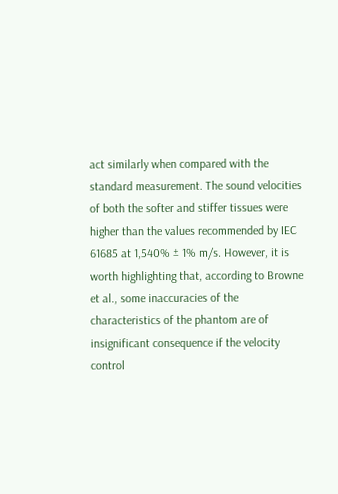act similarly when compared with the standard measurement. The sound velocities of both the softer and stiffer tissues were higher than the values recommended by IEC 61685 at 1,540% ± 1% m/s. However, it is worth highlighting that, according to Browne et al., some inaccuracies of the characteristics of the phantom are of insignificant consequence if the velocity control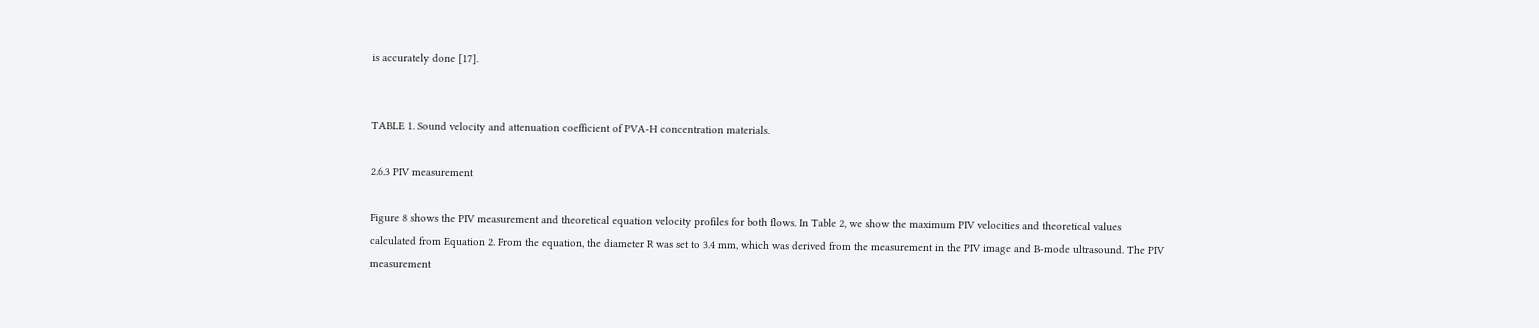is accurately done [17].


TABLE 1. Sound velocity and attenuation coefficient of PVA-H concentration materials.

2.6.3 PIV measurement

Figure 8 shows the PIV measurement and theoretical equation velocity profiles for both flows. In Table 2, we show the maximum PIV velocities and theoretical values calculated from Equation 2. From the equation, the diameter R was set to 3.4 mm, which was derived from the measurement in the PIV image and B-mode ultrasound. The PIV measurement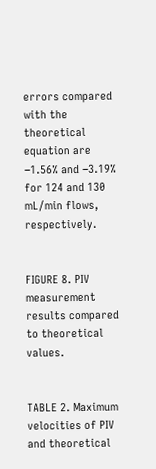errors compared with the theoretical equation are −1.56% and −3.19% for 124 and 130 mL/min flows, respectively.


FIGURE 8. PIV measurement results compared to theoretical values.


TABLE 2. Maximum velocities of PIV and theoretical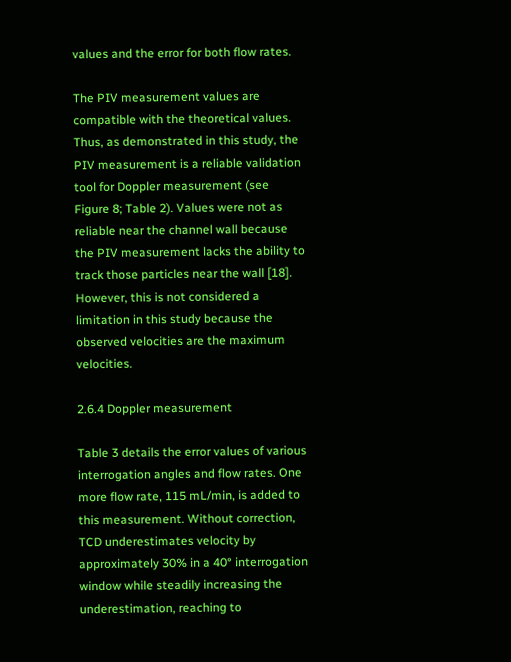values and the error for both flow rates.

The PIV measurement values are compatible with the theoretical values. Thus, as demonstrated in this study, the PIV measurement is a reliable validation tool for Doppler measurement (see Figure 8; Table 2). Values were not as reliable near the channel wall because the PIV measurement lacks the ability to track those particles near the wall [18]. However, this is not considered a limitation in this study because the observed velocities are the maximum velocities.

2.6.4 Doppler measurement

Table 3 details the error values of various interrogation angles and flow rates. One more flow rate, 115 mL/min, is added to this measurement. Without correction, TCD underestimates velocity by approximately 30% in a 40° interrogation window while steadily increasing the underestimation, reaching to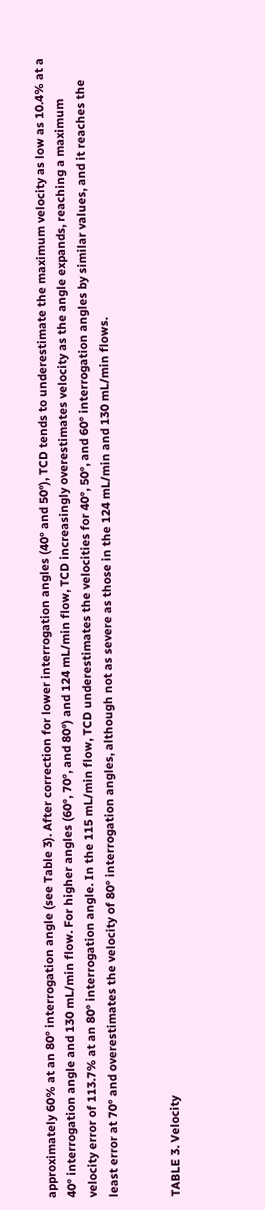approximately 60% at an 80° interrogation angle (see Table 3). After correction for lower interrogation angles (40° and 50°), TCD tends to underestimate the maximum velocity as low as 10.4% at a 40° interrogation angle and 130 mL/min flow. For higher angles (60°, 70°, and 80°) and 124 mL/min flow, TCD increasingly overestimates velocity as the angle expands, reaching a maximum velocity error of 113.7% at an 80° interrogation angle. In the 115 mL/min flow, TCD underestimates the velocities for 40°, 50°, and 60° interrogation angles by similar values, and it reaches the least error at 70° and overestimates the velocity of 80° interrogation angles, although not as severe as those in the 124 mL/min and 130 mL/min flows.


TABLE 3. Velocity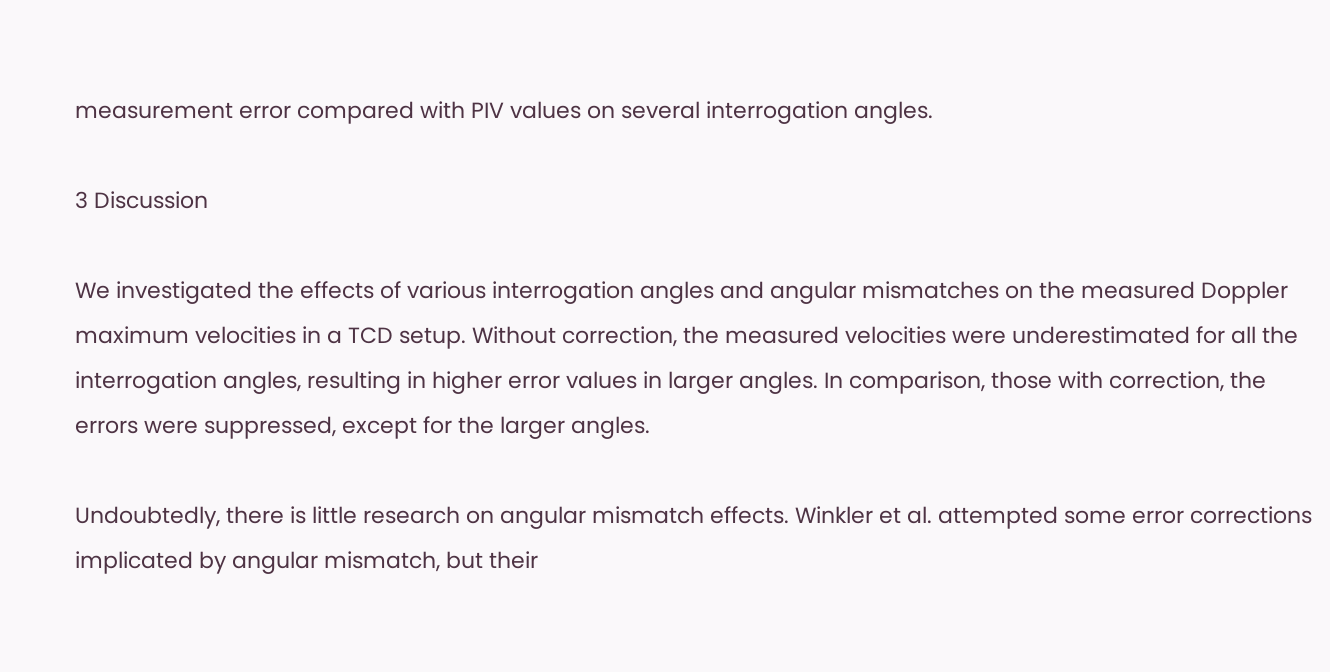measurement error compared with PIV values on several interrogation angles.

3 Discussion

We investigated the effects of various interrogation angles and angular mismatches on the measured Doppler maximum velocities in a TCD setup. Without correction, the measured velocities were underestimated for all the interrogation angles, resulting in higher error values in larger angles. In comparison, those with correction, the errors were suppressed, except for the larger angles.

Undoubtedly, there is little research on angular mismatch effects. Winkler et al. attempted some error corrections implicated by angular mismatch, but their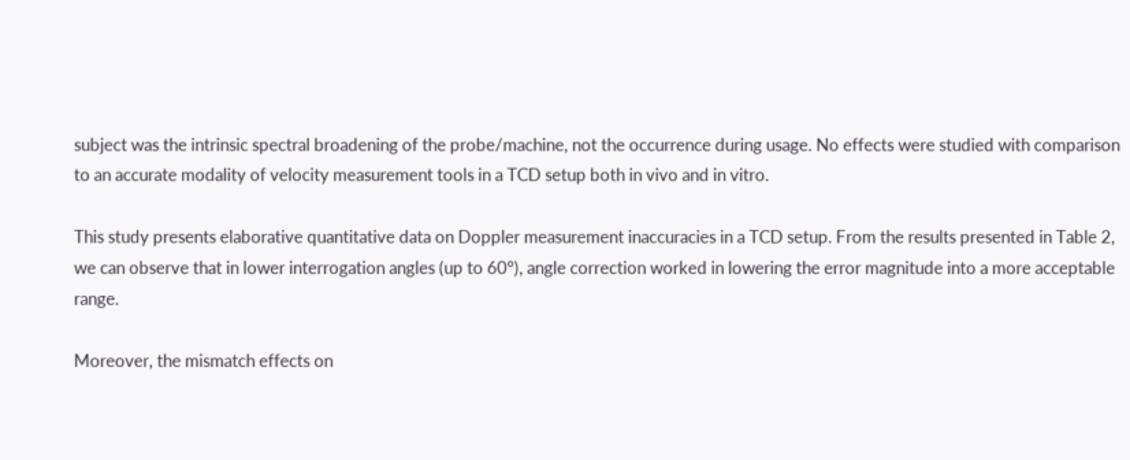subject was the intrinsic spectral broadening of the probe/machine, not the occurrence during usage. No effects were studied with comparison to an accurate modality of velocity measurement tools in a TCD setup both in vivo and in vitro.

This study presents elaborative quantitative data on Doppler measurement inaccuracies in a TCD setup. From the results presented in Table 2, we can observe that in lower interrogation angles (up to 60°), angle correction worked in lowering the error magnitude into a more acceptable range.

Moreover, the mismatch effects on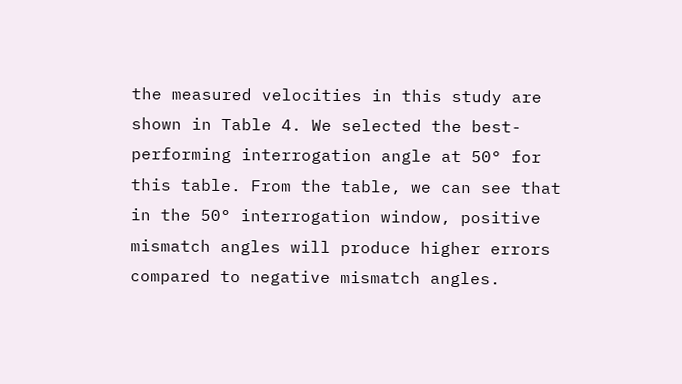the measured velocities in this study are shown in Table 4. We selected the best-performing interrogation angle at 50° for this table. From the table, we can see that in the 50° interrogation window, positive mismatch angles will produce higher errors compared to negative mismatch angles.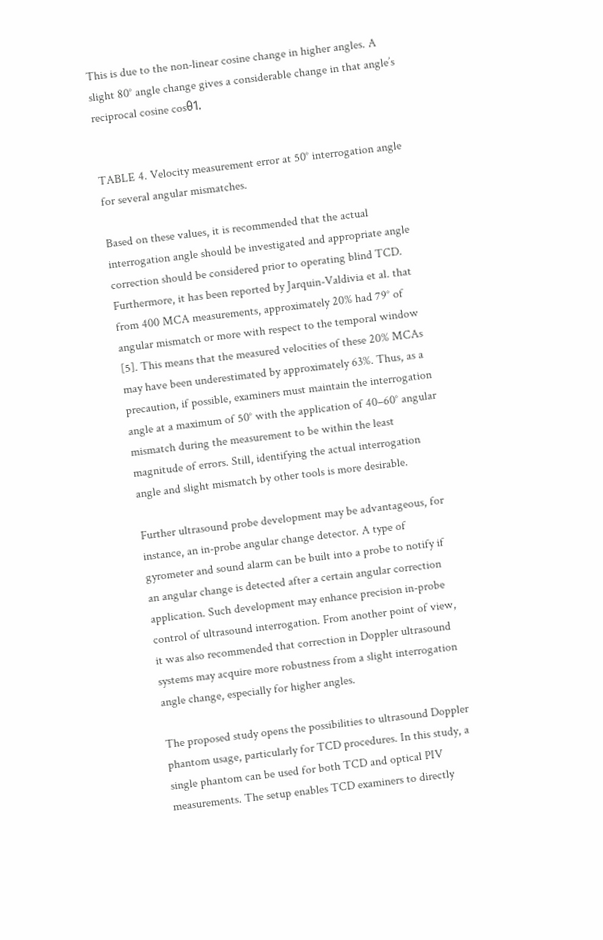This is due to the non-linear cosine change in higher angles. A slight 80° angle change gives a considerable change in that angle’s reciprocal cosine cosθ1.


TABLE 4. Velocity measurement error at 50° interrogation angle for several angular mismatches.

Based on these values, it is recommended that the actual interrogation angle should be investigated and appropriate angle correction should be considered prior to operating blind TCD. Furthermore, it has been reported by Jarquin-Valdivia et al. that from 400 MCA measurements, approximately 20% had 79° of angular mismatch or more with respect to the temporal window [5]. This means that the measured velocities of these 20% MCAs may have been underestimated by approximately 63%. Thus, as a precaution, if possible, examiners must maintain the interrogation angle at a maximum of 50° with the application of 40–60° angular mismatch during the measurement to be within the least magnitude of errors. Still, identifying the actual interrogation angle and slight mismatch by other tools is more desirable.

Further ultrasound probe development may be advantageous, for instance, an in-probe angular change detector. A type of gyrometer and sound alarm can be built into a probe to notify if an angular change is detected after a certain angular correction application. Such development may enhance precision in-probe control of ultrasound interrogation. From another point of view, it was also recommended that correction in Doppler ultrasound systems may acquire more robustness from a slight interrogation angle change, especially for higher angles.

The proposed study opens the possibilities to ultrasound Doppler phantom usage, particularly for TCD procedures. In this study, a single phantom can be used for both TCD and optical PIV measurements. The setup enables TCD examiners to directly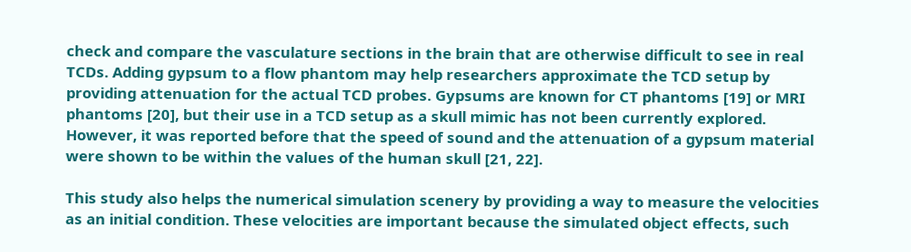check and compare the vasculature sections in the brain that are otherwise difficult to see in real TCDs. Adding gypsum to a flow phantom may help researchers approximate the TCD setup by providing attenuation for the actual TCD probes. Gypsums are known for CT phantoms [19] or MRI phantoms [20], but their use in a TCD setup as a skull mimic has not been currently explored. However, it was reported before that the speed of sound and the attenuation of a gypsum material were shown to be within the values of the human skull [21, 22].

This study also helps the numerical simulation scenery by providing a way to measure the velocities as an initial condition. These velocities are important because the simulated object effects, such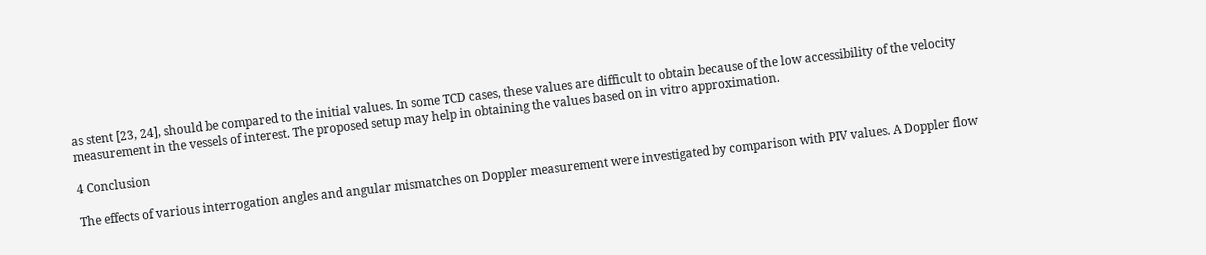as stent [23, 24], should be compared to the initial values. In some TCD cases, these values are difficult to obtain because of the low accessibility of the velocity measurement in the vessels of interest. The proposed setup may help in obtaining the values based on in vitro approximation.

4 Conclusion

The effects of various interrogation angles and angular mismatches on Doppler measurement were investigated by comparison with PIV values. A Doppler flow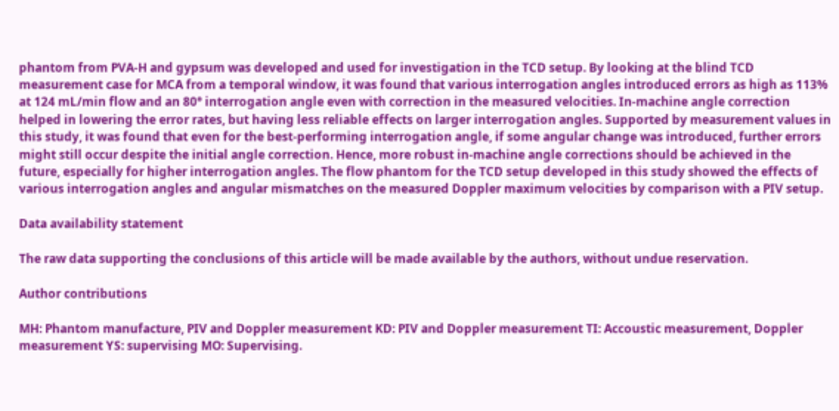phantom from PVA-H and gypsum was developed and used for investigation in the TCD setup. By looking at the blind TCD measurement case for MCA from a temporal window, it was found that various interrogation angles introduced errors as high as 113% at 124 mL/min flow and an 80° interrogation angle even with correction in the measured velocities. In-machine angle correction helped in lowering the error rates, but having less reliable effects on larger interrogation angles. Supported by measurement values in this study, it was found that even for the best-performing interrogation angle, if some angular change was introduced, further errors might still occur despite the initial angle correction. Hence, more robust in-machine angle corrections should be achieved in the future, especially for higher interrogation angles. The flow phantom for the TCD setup developed in this study showed the effects of various interrogation angles and angular mismatches on the measured Doppler maximum velocities by comparison with a PIV setup.

Data availability statement

The raw data supporting the conclusions of this article will be made available by the authors, without undue reservation.

Author contributions

MH: Phantom manufacture, PIV and Doppler measurement KD: PIV and Doppler measurement TI: Accoustic measurement, Doppler measurement YS: supervising MO: Supervising.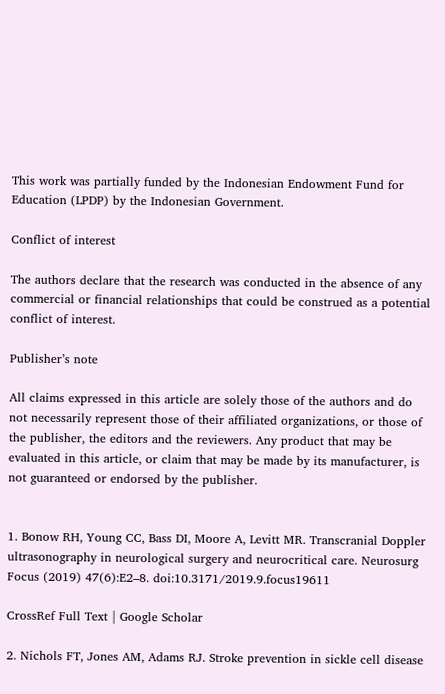This work was partially funded by the Indonesian Endowment Fund for Education (LPDP) by the Indonesian Government.

Conflict of interest

The authors declare that the research was conducted in the absence of any commercial or financial relationships that could be construed as a potential conflict of interest.

Publisher’s note

All claims expressed in this article are solely those of the authors and do not necessarily represent those of their affiliated organizations, or those of the publisher, the editors and the reviewers. Any product that may be evaluated in this article, or claim that may be made by its manufacturer, is not guaranteed or endorsed by the publisher.


1. Bonow RH, Young CC, Bass DI, Moore A, Levitt MR. Transcranial Doppler ultrasonography in neurological surgery and neurocritical care. Neurosurg Focus (2019) 47(6):E2–8. doi:10.3171/2019.9.focus19611

CrossRef Full Text | Google Scholar

2. Nichols FT, Jones AM, Adams RJ. Stroke prevention in sickle cell disease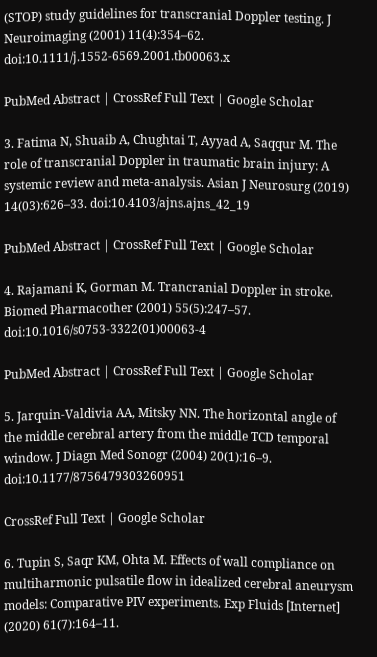(STOP) study guidelines for transcranial Doppler testing. J Neuroimaging (2001) 11(4):354–62. doi:10.1111/j.1552-6569.2001.tb00063.x

PubMed Abstract | CrossRef Full Text | Google Scholar

3. Fatima N, Shuaib A, Chughtai T, Ayyad A, Saqqur M. The role of transcranial Doppler in traumatic brain injury: A systemic review and meta-analysis. Asian J Neurosurg (2019) 14(03):626–33. doi:10.4103/ajns.ajns_42_19

PubMed Abstract | CrossRef Full Text | Google Scholar

4. Rajamani K, Gorman M. Trancranial Doppler in stroke. Biomed Pharmacother (2001) 55(5):247–57. doi:10.1016/s0753-3322(01)00063-4

PubMed Abstract | CrossRef Full Text | Google Scholar

5. Jarquin-Valdivia AA, Mitsky NN. The horizontal angle of the middle cerebral artery from the middle TCD temporal window. J Diagn Med Sonogr (2004) 20(1):16–9. doi:10.1177/8756479303260951

CrossRef Full Text | Google Scholar

6. Tupin S, Saqr KM, Ohta M. Effects of wall compliance on multiharmonic pulsatile flow in idealized cerebral aneurysm models: Comparative PIV experiments. Exp Fluids [Internet] (2020) 61(7):164–11.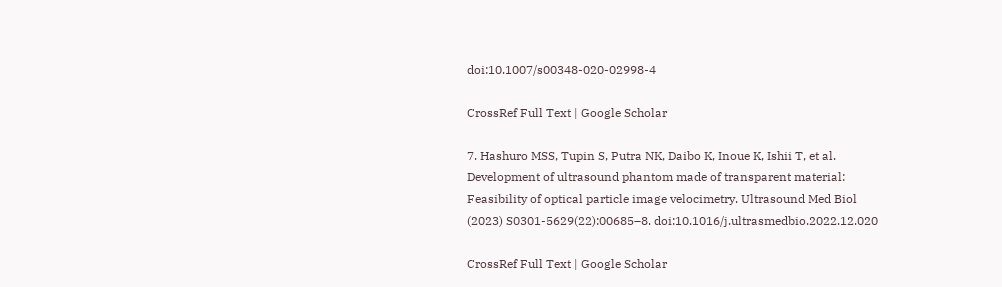doi:10.1007/s00348-020-02998-4

CrossRef Full Text | Google Scholar

7. Hashuro MSS, Tupin S, Putra NK, Daibo K, Inoue K, Ishii T, et al. Development of ultrasound phantom made of transparent material: Feasibility of optical particle image velocimetry. Ultrasound Med Biol (2023) S0301-5629(22):00685–8. doi:10.1016/j.ultrasmedbio.2022.12.020

CrossRef Full Text | Google Scholar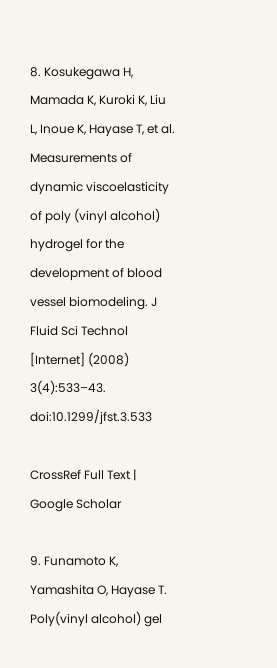8. Kosukegawa H, Mamada K, Kuroki K, Liu L, Inoue K, Hayase T, et al. Measurements of dynamic viscoelasticity of poly (vinyl alcohol) hydrogel for the development of blood vessel biomodeling. J Fluid Sci Technol [Internet] (2008) 3(4):533–43. doi:10.1299/jfst.3.533

CrossRef Full Text | Google Scholar

9. Funamoto K, Yamashita O, Hayase T. Poly(vinyl alcohol) gel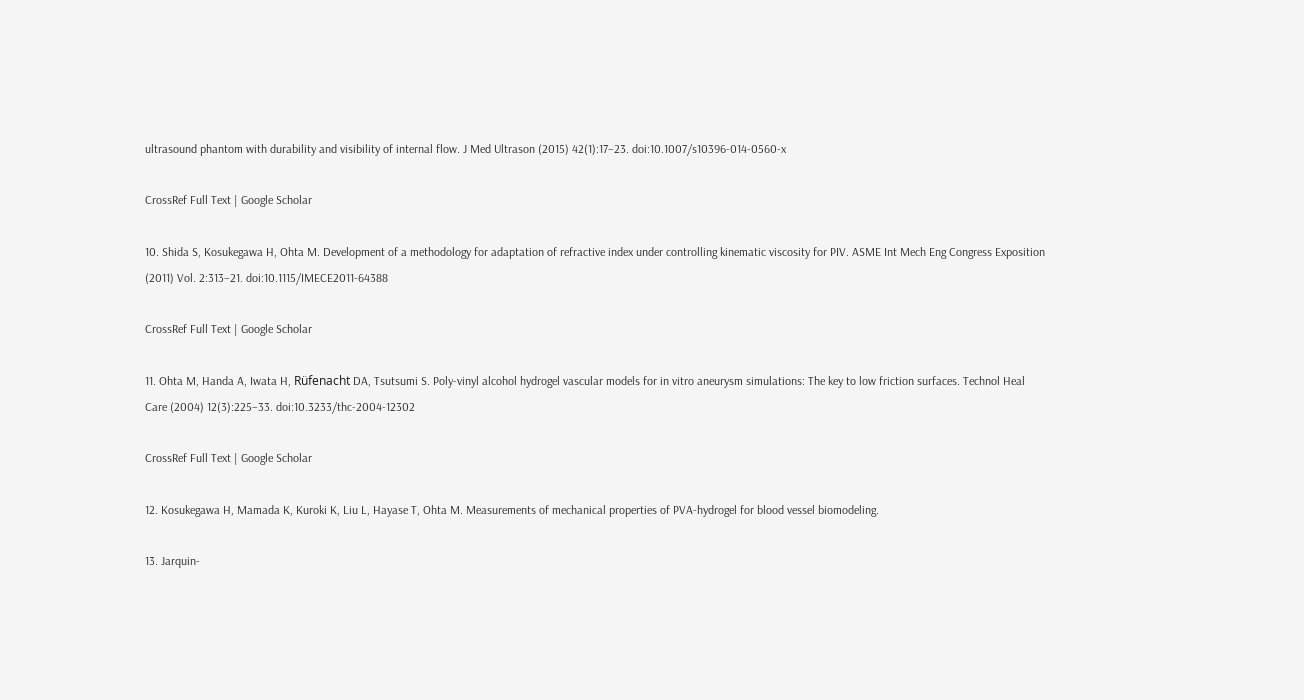ultrasound phantom with durability and visibility of internal flow. J Med Ultrason (2015) 42(1):17–23. doi:10.1007/s10396-014-0560-x

CrossRef Full Text | Google Scholar

10. Shida S, Kosukegawa H, Ohta M. Development of a methodology for adaptation of refractive index under controlling kinematic viscosity for PIV. ASME Int Mech Eng Congress Exposition (2011) Vol. 2:313–21. doi:10.1115/IMECE2011-64388

CrossRef Full Text | Google Scholar

11. Ohta M, Handa A, Iwata H, Rüfenacht DA, Tsutsumi S. Poly-vinyl alcohol hydrogel vascular models for in vitro aneurysm simulations: The key to low friction surfaces. Technol Heal Care (2004) 12(3):225–33. doi:10.3233/thc-2004-12302

CrossRef Full Text | Google Scholar

12. Kosukegawa H, Mamada K, Kuroki K, Liu L, Hayase T, Ohta M. Measurements of mechanical properties of PVA-hydrogel for blood vessel biomodeling.

13. Jarquin-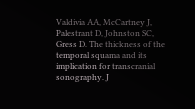Valdivia AA, McCartney J, Palestrant D, Johnston SC, Gress D. The thickness of the temporal squama and its implication for transcranial sonography. J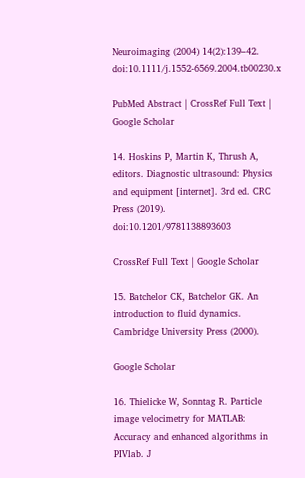Neuroimaging (2004) 14(2):139–42. doi:10.1111/j.1552-6569.2004.tb00230.x

PubMed Abstract | CrossRef Full Text | Google Scholar

14. Hoskins P, Martin K, Thrush A, editors. Diagnostic ultrasound: Physics and equipment [internet]. 3rd ed. CRC Press (2019). doi:10.1201/9781138893603

CrossRef Full Text | Google Scholar

15. Batchelor CK, Batchelor GK. An introduction to fluid dynamics. Cambridge University Press (2000).

Google Scholar

16. Thielicke W, Sonntag R. Particle image velocimetry for MATLAB: Accuracy and enhanced algorithms in PIVlab. J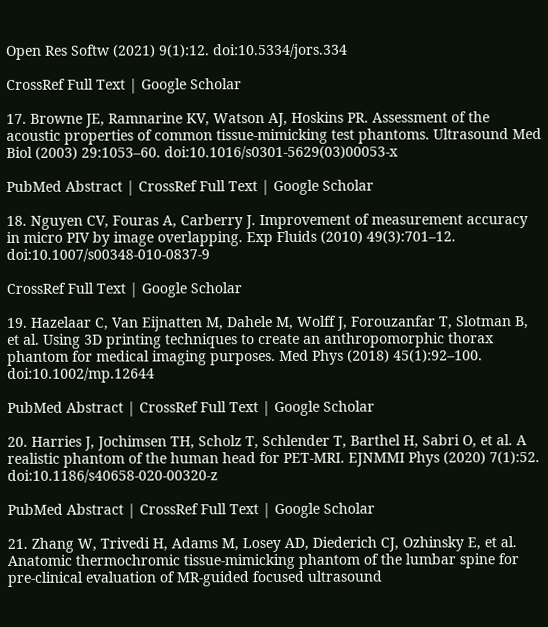Open Res Softw (2021) 9(1):12. doi:10.5334/jors.334

CrossRef Full Text | Google Scholar

17. Browne JE, Ramnarine KV, Watson AJ, Hoskins PR. Assessment of the acoustic properties of common tissue-mimicking test phantoms. Ultrasound Med Biol (2003) 29:1053–60. doi:10.1016/s0301-5629(03)00053-x

PubMed Abstract | CrossRef Full Text | Google Scholar

18. Nguyen CV, Fouras A, Carberry J. Improvement of measurement accuracy in micro PIV by image overlapping. Exp Fluids (2010) 49(3):701–12. doi:10.1007/s00348-010-0837-9

CrossRef Full Text | Google Scholar

19. Hazelaar C, Van Eijnatten M, Dahele M, Wolff J, Forouzanfar T, Slotman B, et al. Using 3D printing techniques to create an anthropomorphic thorax phantom for medical imaging purposes. Med Phys (2018) 45(1):92–100. doi:10.1002/mp.12644

PubMed Abstract | CrossRef Full Text | Google Scholar

20. Harries J, Jochimsen TH, Scholz T, Schlender T, Barthel H, Sabri O, et al. A realistic phantom of the human head for PET-MRI. EJNMMI Phys (2020) 7(1):52. doi:10.1186/s40658-020-00320-z

PubMed Abstract | CrossRef Full Text | Google Scholar

21. Zhang W, Trivedi H, Adams M, Losey AD, Diederich CJ, Ozhinsky E, et al. Anatomic thermochromic tissue-mimicking phantom of the lumbar spine for pre-clinical evaluation of MR-guided focused ultrasound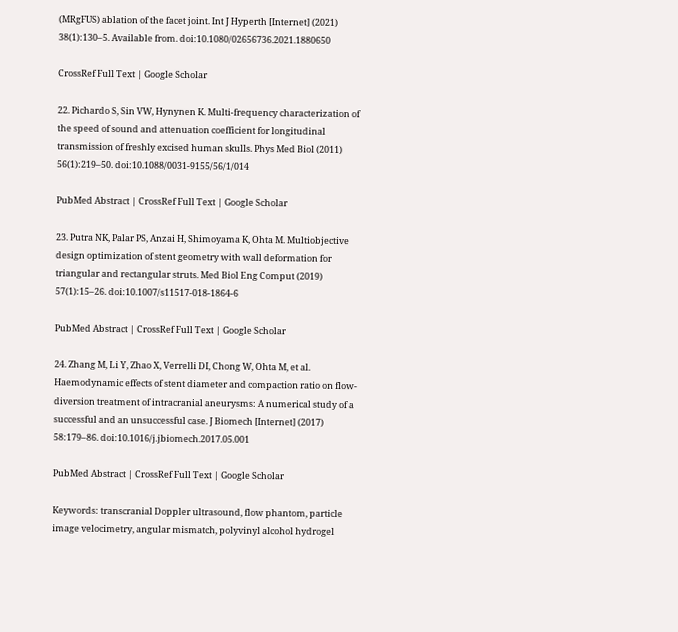(MRgFUS) ablation of the facet joint. Int J Hyperth [Internet] (2021) 38(1):130–5. Available from. doi:10.1080/02656736.2021.1880650

CrossRef Full Text | Google Scholar

22. Pichardo S, Sin VW, Hynynen K. Multi-frequency characterization of the speed of sound and attenuation coefficient for longitudinal transmission of freshly excised human skulls. Phys Med Biol (2011) 56(1):219–50. doi:10.1088/0031-9155/56/1/014

PubMed Abstract | CrossRef Full Text | Google Scholar

23. Putra NK, Palar PS, Anzai H, Shimoyama K, Ohta M. Multiobjective design optimization of stent geometry with wall deformation for triangular and rectangular struts. Med Biol Eng Comput (2019) 57(1):15–26. doi:10.1007/s11517-018-1864-6

PubMed Abstract | CrossRef Full Text | Google Scholar

24. Zhang M, Li Y, Zhao X, Verrelli DI, Chong W, Ohta M, et al. Haemodynamic effects of stent diameter and compaction ratio on flow-diversion treatment of intracranial aneurysms: A numerical study of a successful and an unsuccessful case. J Biomech [Internet] (2017) 58:179–86. doi:10.1016/j.jbiomech.2017.05.001

PubMed Abstract | CrossRef Full Text | Google Scholar

Keywords: transcranial Doppler ultrasound, flow phantom, particle image velocimetry, angular mismatch, polyvinyl alcohol hydrogel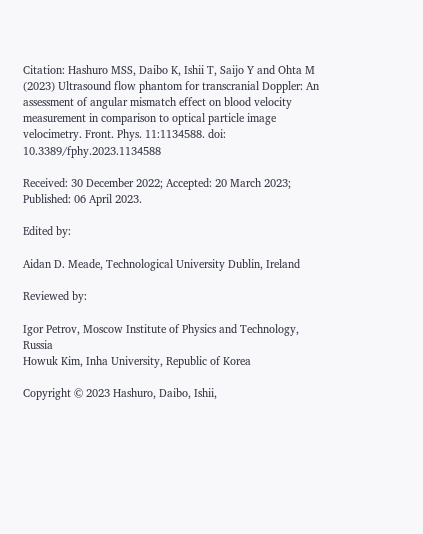Citation: Hashuro MSS, Daibo K, Ishii T, Saijo Y and Ohta M (2023) Ultrasound flow phantom for transcranial Doppler: An assessment of angular mismatch effect on blood velocity measurement in comparison to optical particle image velocimetry. Front. Phys. 11:1134588. doi: 10.3389/fphy.2023.1134588

Received: 30 December 2022; Accepted: 20 March 2023;
Published: 06 April 2023.

Edited by:

Aidan D. Meade, Technological University Dublin, Ireland

Reviewed by:

Igor Petrov, Moscow Institute of Physics and Technology, Russia
Howuk Kim, Inha University, Republic of Korea

Copyright © 2023 Hashuro, Daibo, Ishii,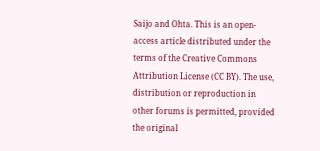Saijo and Ohta. This is an open-access article distributed under the terms of the Creative Commons Attribution License (CC BY). The use, distribution or reproduction in other forums is permitted, provided the original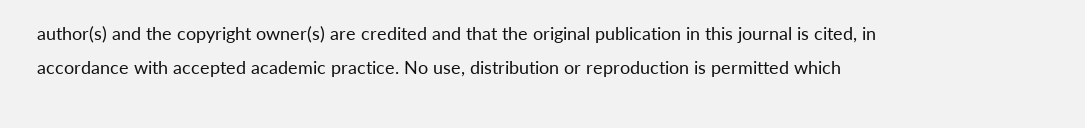author(s) and the copyright owner(s) are credited and that the original publication in this journal is cited, in accordance with accepted academic practice. No use, distribution or reproduction is permitted which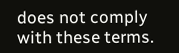does not comply with these terms.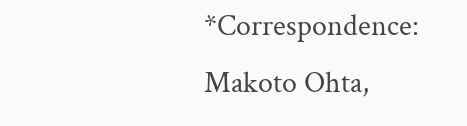*Correspondence: Makoto Ohta,